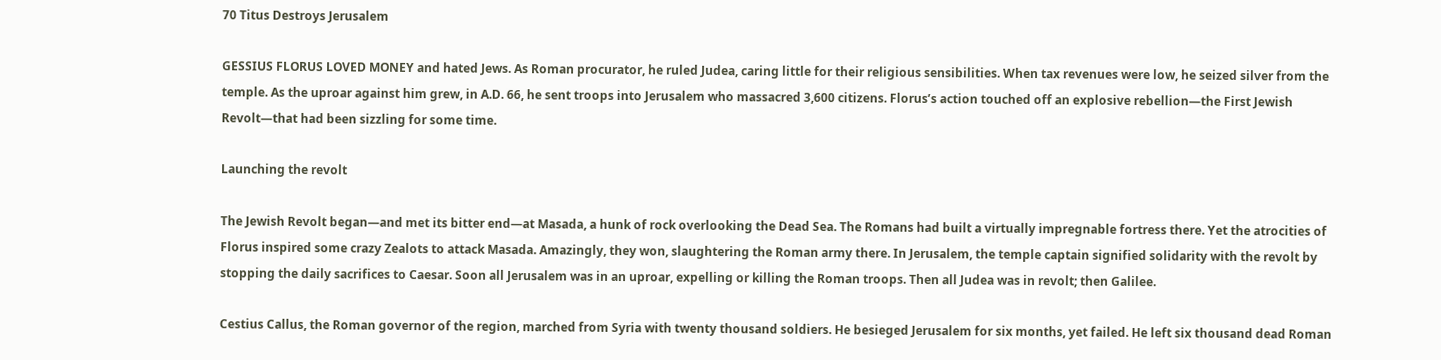70 Titus Destroys Jerusalem

GESSIUS FLORUS LOVED MONEY and hated Jews. As Roman procurator, he ruled Judea, caring little for their religious sensibilities. When tax revenues were low, he seized silver from the temple. As the uproar against him grew, in A.D. 66, he sent troops into Jerusalem who massacred 3,600 citizens. Florus’s action touched off an explosive rebellion—the First Jewish Revolt—that had been sizzling for some time.

Launching the revolt

The Jewish Revolt began—and met its bitter end—at Masada, a hunk of rock overlooking the Dead Sea. The Romans had built a virtually impregnable fortress there. Yet the atrocities of Florus inspired some crazy Zealots to attack Masada. Amazingly, they won, slaughtering the Roman army there. In Jerusalem, the temple captain signified solidarity with the revolt by stopping the daily sacrifices to Caesar. Soon all Jerusalem was in an uproar, expelling or killing the Roman troops. Then all Judea was in revolt; then Galilee.

Cestius Callus, the Roman governor of the region, marched from Syria with twenty thousand soldiers. He besieged Jerusalem for six months, yet failed. He left six thousand dead Roman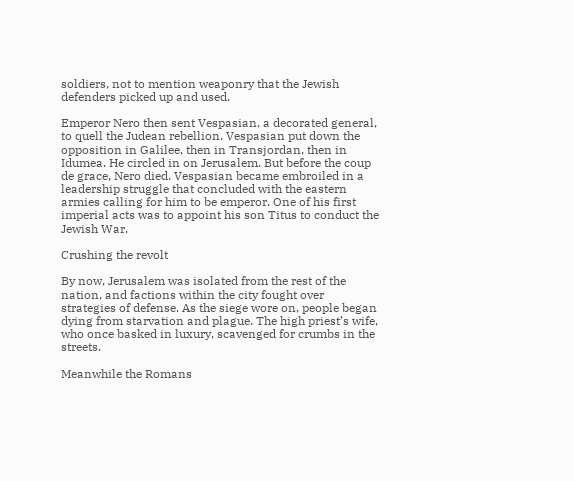soldiers, not to mention weaponry that the Jewish defenders picked up and used.

Emperor Nero then sent Vespasian, a decorated general, to quell the Judean rebellion. Vespasian put down the opposition in Galilee, then in Transjordan, then in Idumea. He circled in on Jerusalem. But before the coup de grace, Nero died. Vespasian became embroiled in a leadership struggle that concluded with the eastern armies calling for him to be emperor. One of his first imperial acts was to appoint his son Titus to conduct the Jewish War.

Crushing the revolt

By now, Jerusalem was isolated from the rest of the nation, and factions within the city fought over strategies of defense. As the siege wore on, people began dying from starvation and plague. The high priest’s wife, who once basked in luxury, scavenged for crumbs in the streets.

Meanwhile the Romans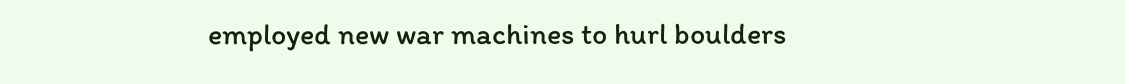employed new war machines to hurl boulders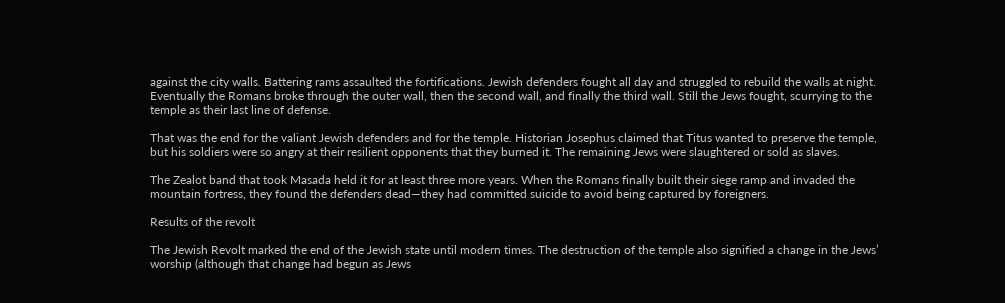against the city walls. Battering rams assaulted the fortifications. Jewish defenders fought all day and struggled to rebuild the walls at night. Eventually the Romans broke through the outer wall, then the second wall, and finally the third wall. Still the Jews fought, scurrying to the temple as their last line of defense.

That was the end for the valiant Jewish defenders and for the temple. Historian Josephus claimed that Titus wanted to preserve the temple, but his soldiers were so angry at their resilient opponents that they burned it. The remaining Jews were slaughtered or sold as slaves.

The Zealot band that took Masada held it for at least three more years. When the Romans finally built their siege ramp and invaded the mountain fortress, they found the defenders dead—they had committed suicide to avoid being captured by foreigners.

Results of the revolt

The Jewish Revolt marked the end of the Jewish state until modern times. The destruction of the temple also signified a change in the Jews’ worship (although that change had begun as Jews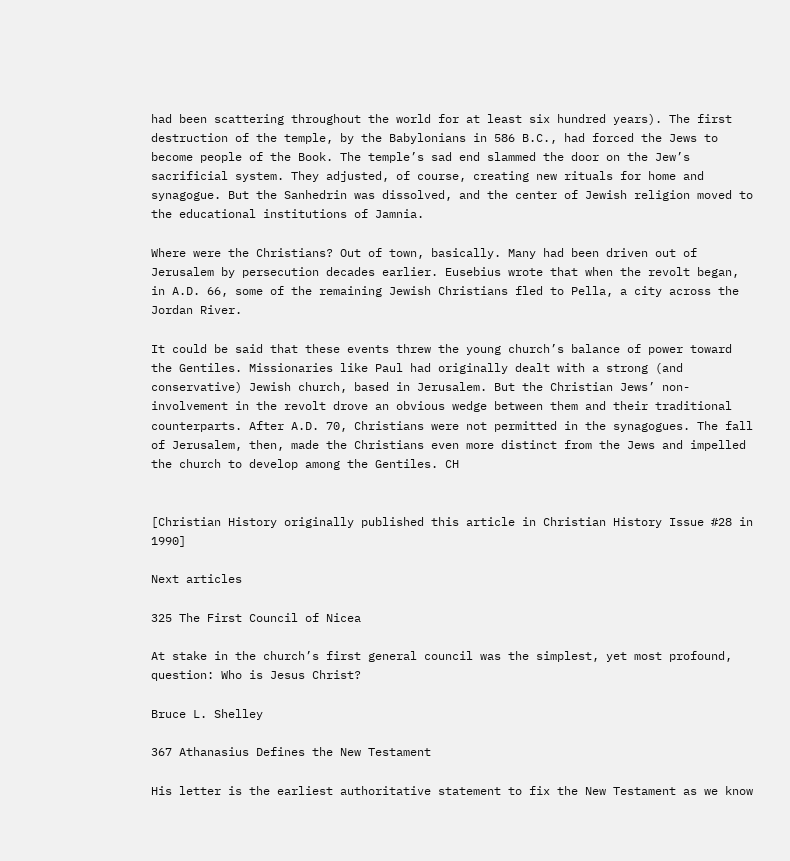had been scattering throughout the world for at least six hundred years). The first destruction of the temple, by the Babylonians in 586 B.C., had forced the Jews to become people of the Book. The temple’s sad end slammed the door on the Jew’s sacrificial system. They adjusted, of course, creating new rituals for home and synagogue. But the Sanhedrin was dissolved, and the center of Jewish religion moved to the educational institutions of Jamnia.

Where were the Christians? Out of town, basically. Many had been driven out of Jerusalem by persecution decades earlier. Eusebius wrote that when the revolt began, in A.D. 66, some of the remaining Jewish Christians fled to Pella, a city across the Jordan River.

It could be said that these events threw the young church’s balance of power toward the Gentiles. Missionaries like Paul had originally dealt with a strong (and conservative) Jewish church, based in Jerusalem. But the Christian Jews’ non-involvement in the revolt drove an obvious wedge between them and their traditional counterparts. After A.D. 70, Christians were not permitted in the synagogues. The fall of Jerusalem, then, made the Christians even more distinct from the Jews and impelled the church to develop among the Gentiles. CH


[Christian History originally published this article in Christian History Issue #28 in 1990]

Next articles

325 The First Council of Nicea

At stake in the church’s first general council was the simplest, yet most profound, question: Who is Jesus Christ?

Bruce L. Shelley

367 Athanasius Defines the New Testament

His letter is the earliest authoritative statement to fix the New Testament as we know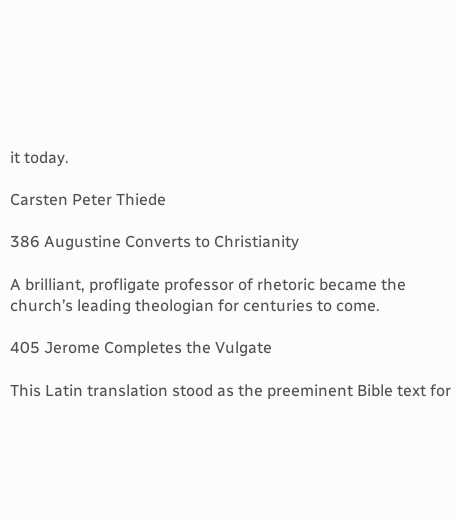it today.

Carsten Peter Thiede

386 Augustine Converts to Christianity

A brilliant, profligate professor of rhetoric became the church’s leading theologian for centuries to come.

405 Jerome Completes the Vulgate

This Latin translation stood as the preeminent Bible text for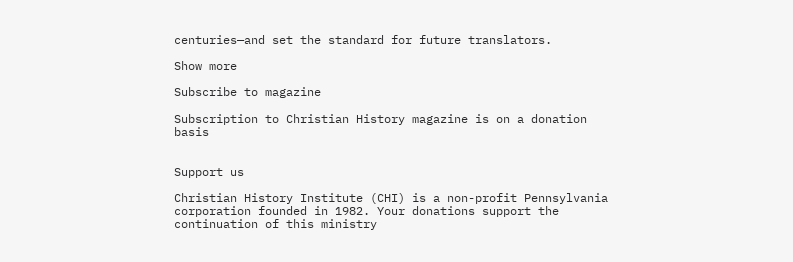centuries—and set the standard for future translators.

Show more

Subscribe to magazine

Subscription to Christian History magazine is on a donation basis


Support us

Christian History Institute (CHI) is a non-profit Pennsylvania corporation founded in 1982. Your donations support the continuation of this ministry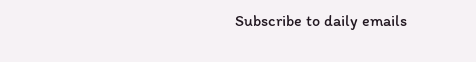Subscribe to daily emails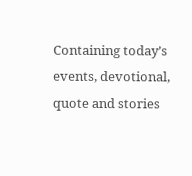Containing today’s events, devotional, quote and stories